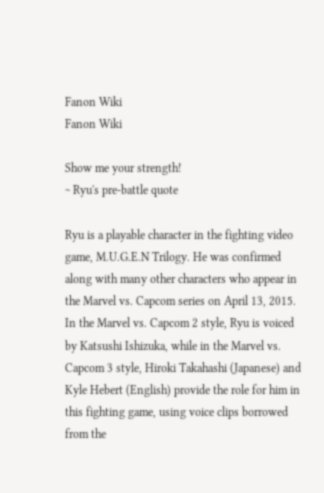Fanon Wiki
Fanon Wiki

Show me your strength!
~ Ryu's pre-battle quote

Ryu is a playable character in the fighting video game, M.U.G.E.N Trilogy. He was confirmed along with many other characters who appear in the Marvel vs. Capcom series on April 13, 2015. In the Marvel vs. Capcom 2 style, Ryu is voiced by Katsushi Ishizuka, while in the Marvel vs. Capcom 3 style, Hiroki Takahashi (Japanese) and Kyle Hebert (English) provide the role for him in this fighting game, using voice clips borrowed from the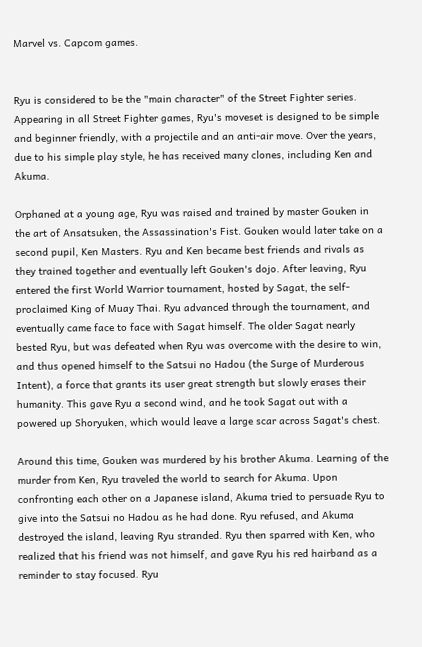Marvel vs. Capcom games.


Ryu is considered to be the "main character" of the Street Fighter series. Appearing in all Street Fighter games, Ryu's moveset is designed to be simple and beginner friendly, with a projectile and an anti-air move. Over the years, due to his simple play style, he has received many clones, including Ken and Akuma.

Orphaned at a young age, Ryu was raised and trained by master Gouken in the art of Ansatsuken, the Assassination's Fist. Gouken would later take on a second pupil, Ken Masters. Ryu and Ken became best friends and rivals as they trained together and eventually left Gouken's dojo. After leaving, Ryu entered the first World Warrior tournament, hosted by Sagat, the self-proclaimed King of Muay Thai. Ryu advanced through the tournament, and eventually came face to face with Sagat himself. The older Sagat nearly bested Ryu, but was defeated when Ryu was overcome with the desire to win, and thus opened himself to the Satsui no Hadou (the Surge of Murderous Intent), a force that grants its user great strength but slowly erases their humanity. This gave Ryu a second wind, and he took Sagat out with a powered up Shoryuken, which would leave a large scar across Sagat's chest.

Around this time, Gouken was murdered by his brother Akuma. Learning of the murder from Ken, Ryu traveled the world to search for Akuma. Upon confronting each other on a Japanese island, Akuma tried to persuade Ryu to give into the Satsui no Hadou as he had done. Ryu refused, and Akuma destroyed the island, leaving Ryu stranded. Ryu then sparred with Ken, who realized that his friend was not himself, and gave Ryu his red hairband as a reminder to stay focused. Ryu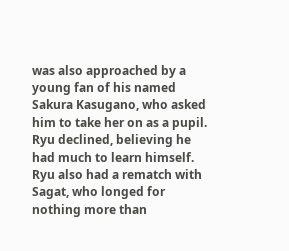was also approached by a young fan of his named Sakura Kasugano, who asked him to take her on as a pupil. Ryu declined, believing he had much to learn himself. Ryu also had a rematch with Sagat, who longed for nothing more than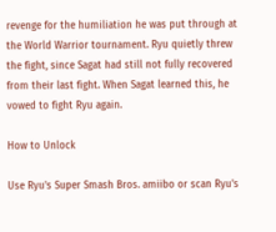revenge for the humiliation he was put through at the World Warrior tournament. Ryu quietly threw the fight, since Sagat had still not fully recovered from their last fight. When Sagat learned this, he vowed to fight Ryu again.

How to Unlock

Use Ryu's Super Smash Bros. amiibo or scan Ryu's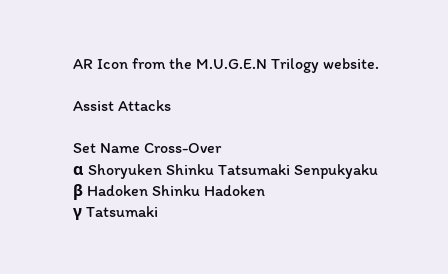AR Icon from the M.U.G.E.N Trilogy website.

Assist Attacks

Set Name Cross-Over
α Shoryuken Shinku Tatsumaki Senpukyaku
β Hadoken Shinku Hadoken
γ Tatsumaki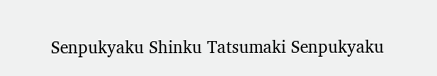Senpukyaku Shinku Tatsumaki Senpukyaku